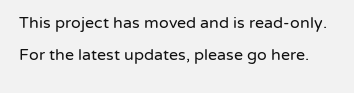This project has moved and is read-only. For the latest updates, please go here.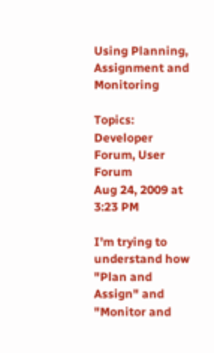Using Planning, Assignment and Monitoring

Topics: Developer Forum, User Forum
Aug 24, 2009 at 3:23 PM

I'm trying to understand how "Plan and Assign" and "Monitor and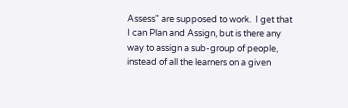Assess" are supposed to work.  I get that I can Plan and Assign, but is there any way to assign a sub-group of people, instead of all the learners on a given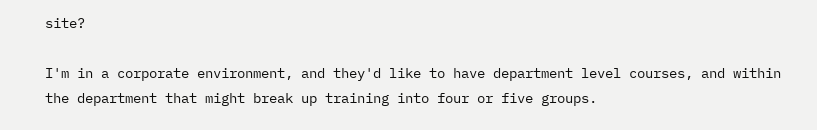site?

I'm in a corporate environment, and they'd like to have department level courses, and within the department that might break up training into four or five groups.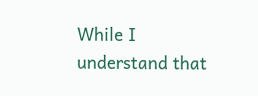While I understand that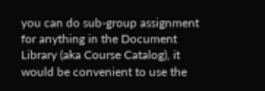you can do sub-group assignment for anything in the Document Library (aka Course Catalog), it would be convenient to use the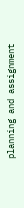planning and assignment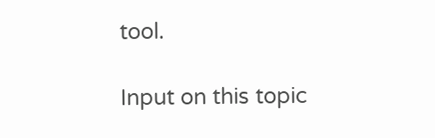tool.

Input on this topic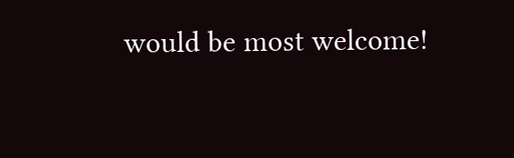would be most welcome!